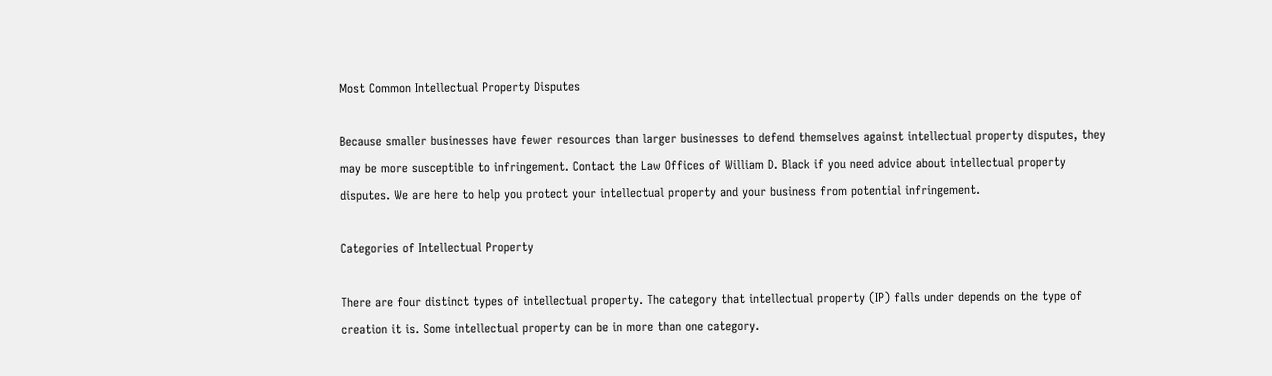Most Common Intellectual Property Disputes

Because smaller businesses have fewer resources than larger businesses to defend themselves against intellectual property disputes, they may be more susceptible to infringement. Contact the Law Offices of William D. Black if you need advice about intellectual property disputes. We are here to help you protect your intellectual property and your business from potential infringement.

Categories of Intellectual Property

There are four distinct types of intellectual property. The category that intellectual property (IP) falls under depends on the type of creation it is. Some intellectual property can be in more than one category.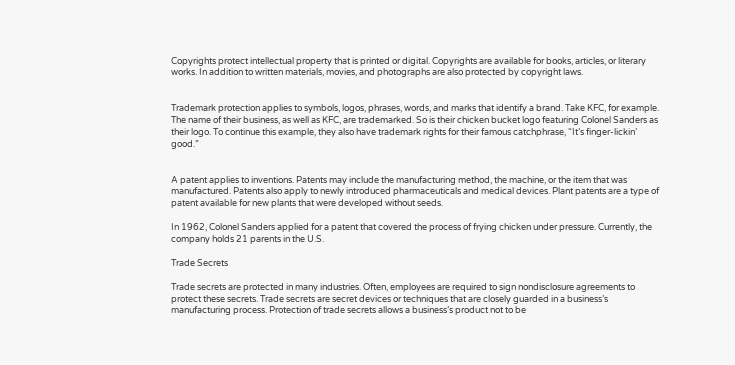Copyrights protect intellectual property that is printed or digital. Copyrights are available for books, articles, or literary works. In addition to written materials, movies, and photographs are also protected by copyright laws.


Trademark protection applies to symbols, logos, phrases, words, and marks that identify a brand. Take KFC, for example. The name of their business, as well as KFC, are trademarked. So is their chicken bucket logo featuring Colonel Sanders as their logo. To continue this example, they also have trademark rights for their famous catchphrase, “It’s finger-lickin’ good.”


A patent applies to inventions. Patents may include the manufacturing method, the machine, or the item that was manufactured. Patents also apply to newly introduced pharmaceuticals and medical devices. Plant patents are a type of patent available for new plants that were developed without seeds.

In 1962, Colonel Sanders applied for a patent that covered the process of frying chicken under pressure. Currently, the company holds 21 parents in the U.S.

Trade Secrets

Trade secrets are protected in many industries. Often, employees are required to sign nondisclosure agreements to protect these secrets. Trade secrets are secret devices or techniques that are closely guarded in a business’s manufacturing process. Protection of trade secrets allows a business’s product not to be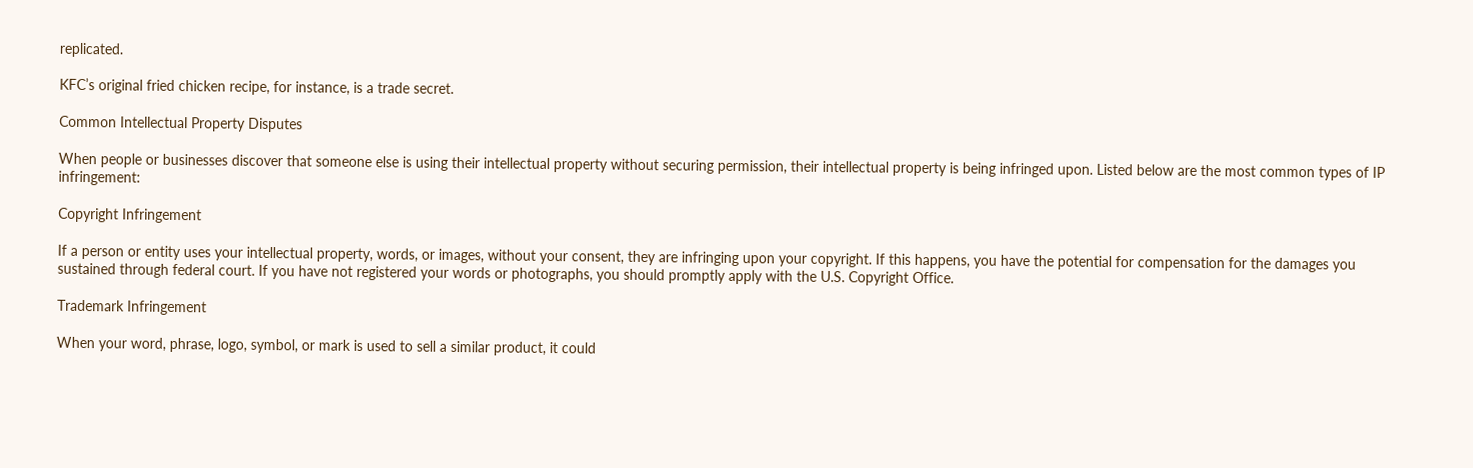replicated.

KFC’s original fried chicken recipe, for instance, is a trade secret.

Common Intellectual Property Disputes

When people or businesses discover that someone else is using their intellectual property without securing permission, their intellectual property is being infringed upon. Listed below are the most common types of IP infringement:

Copyright Infringement

If a person or entity uses your intellectual property, words, or images, without your consent, they are infringing upon your copyright. If this happens, you have the potential for compensation for the damages you sustained through federal court. If you have not registered your words or photographs, you should promptly apply with the U.S. Copyright Office.

Trademark Infringement

When your word, phrase, logo, symbol, or mark is used to sell a similar product, it could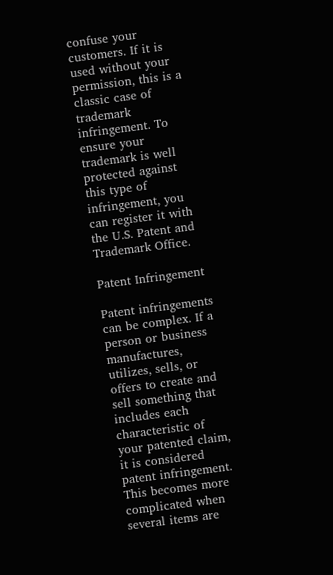confuse your customers. If it is used without your permission, this is a classic case of trademark infringement. To ensure your trademark is well protected against this type of infringement, you can register it with the U.S. Patent and Trademark Office.

Patent Infringement

Patent infringements can be complex. If a person or business manufactures, utilizes, sells, or offers to create and sell something that includes each characteristic of your patented claim, it is considered patent infringement. This becomes more complicated when several items are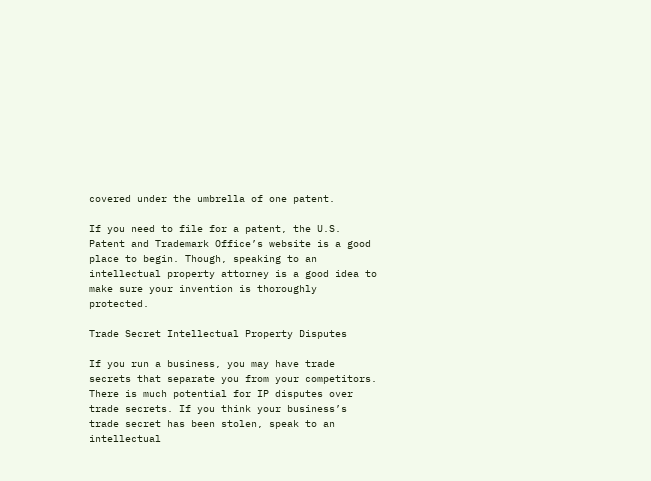covered under the umbrella of one patent.

If you need to file for a patent, the U.S. Patent and Trademark Office’s website is a good place to begin. Though, speaking to an intellectual property attorney is a good idea to make sure your invention is thoroughly protected.

Trade Secret Intellectual Property Disputes

If you run a business, you may have trade secrets that separate you from your competitors. There is much potential for IP disputes over trade secrets. If you think your business’s trade secret has been stolen, speak to an intellectual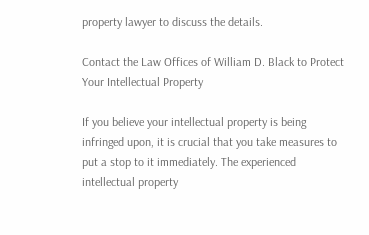property lawyer to discuss the details.

Contact the Law Offices of William D. Black to Protect Your Intellectual Property

If you believe your intellectual property is being infringed upon, it is crucial that you take measures to put a stop to it immediately. The experienced intellectual property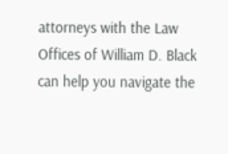attorneys with the Law Offices of William D. Black can help you navigate the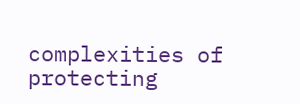complexities of protecting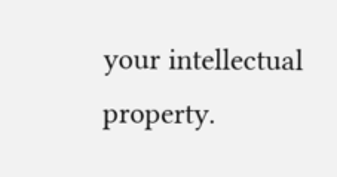your intellectual property.